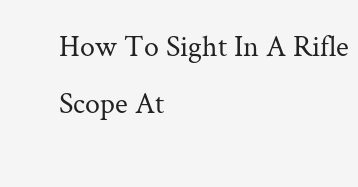How To Sight In A Rifle Scope At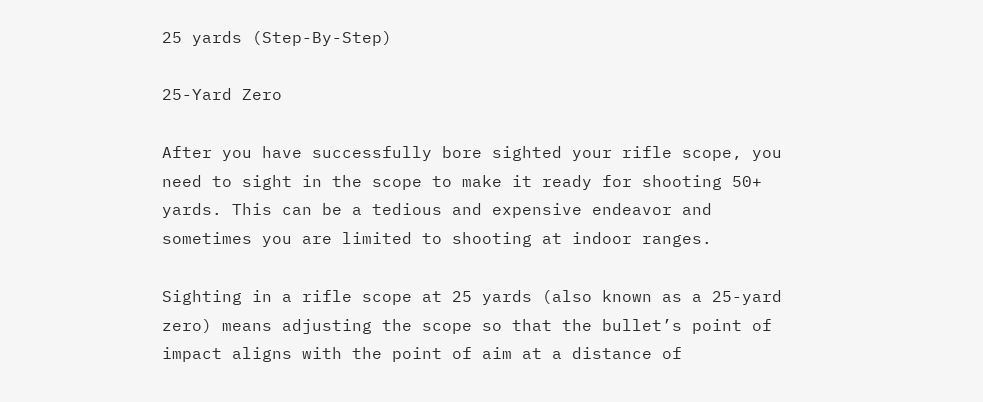25 yards (Step-By-Step)

25-Yard Zero

After you have successfully bore sighted your rifle scope, you need to sight in the scope to make it ready for shooting 50+ yards. This can be a tedious and expensive endeavor and sometimes you are limited to shooting at indoor ranges.

Sighting in a rifle scope at 25 yards (also known as a 25-yard zero) means adjusting the scope so that the bullet’s point of impact aligns with the point of aim at a distance of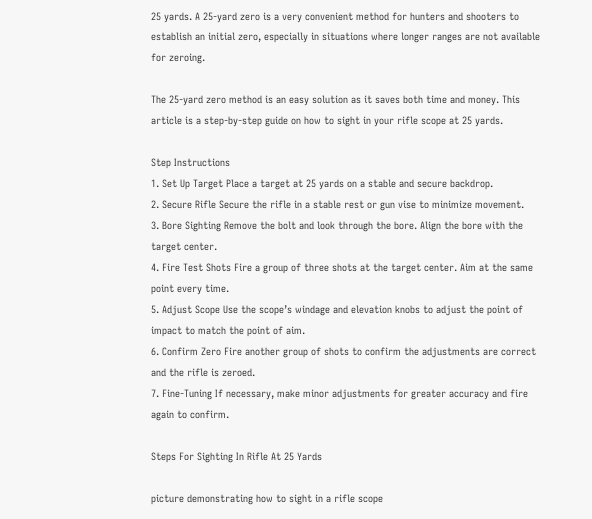25 yards. A 25-yard zero is a very convenient method for hunters and shooters to establish an initial zero, especially in situations where longer ranges are not available for zeroing.

The 25-yard zero method is an easy solution as it saves both time and money. This article is a step-by-step guide on how to sight in your rifle scope at 25 yards.

Step Instructions
1. Set Up Target Place a target at 25 yards on a stable and secure backdrop.
2. Secure Rifle Secure the rifle in a stable rest or gun vise to minimize movement.
3. Bore Sighting Remove the bolt and look through the bore. Align the bore with the target center.
4. Fire Test Shots Fire a group of three shots at the target center. Aim at the same point every time.
5. Adjust Scope Use the scope’s windage and elevation knobs to adjust the point of impact to match the point of aim.
6. Confirm Zero Fire another group of shots to confirm the adjustments are correct and the rifle is zeroed.
7. Fine-Tuning If necessary, make minor adjustments for greater accuracy and fire again to confirm.

Steps For Sighting In Rifle At 25 Yards

picture demonstrating how to sight in a rifle scope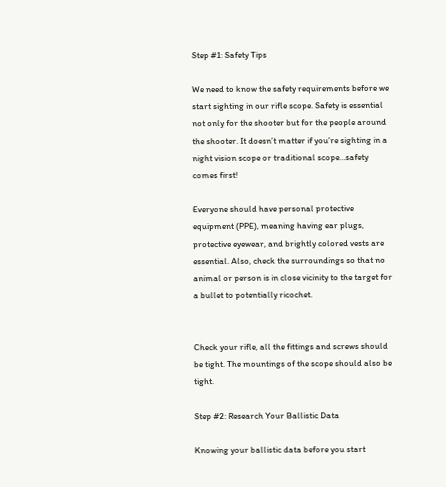Step #1: Safety Tips

We need to know the safety requirements before we start sighting in our rifle scope. Safety is essential not only for the shooter but for the people around the shooter. It doesn’t matter if you’re sighting in a night vision scope or traditional scope…safety comes first!

Everyone should have personal protective equipment (PPE), meaning having ear plugs, protective eyewear, and brightly colored vests are essential. Also, check the surroundings so that no animal or person is in close vicinity to the target for a bullet to potentially ricochet.


Check your rifle, all the fittings and screws should be tight. The mountings of the scope should also be tight.

Step #2: Research Your Ballistic Data

Knowing your ballistic data before you start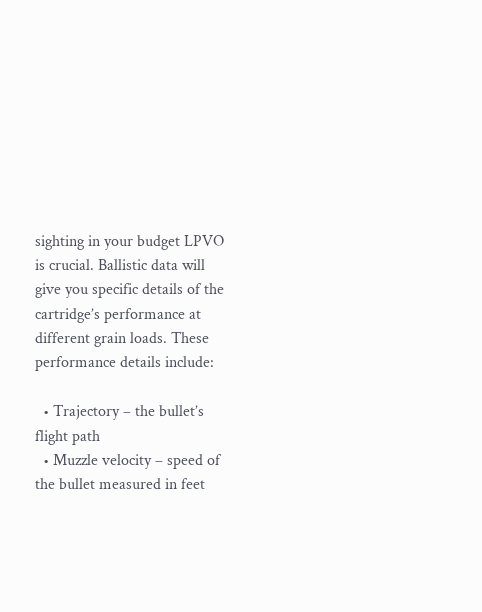sighting in your budget LPVO is crucial. Ballistic data will give you specific details of the cartridge’s performance at different grain loads. These performance details include:

  • Trajectory – the bullet’s flight path
  • Muzzle velocity – speed of the bullet measured in feet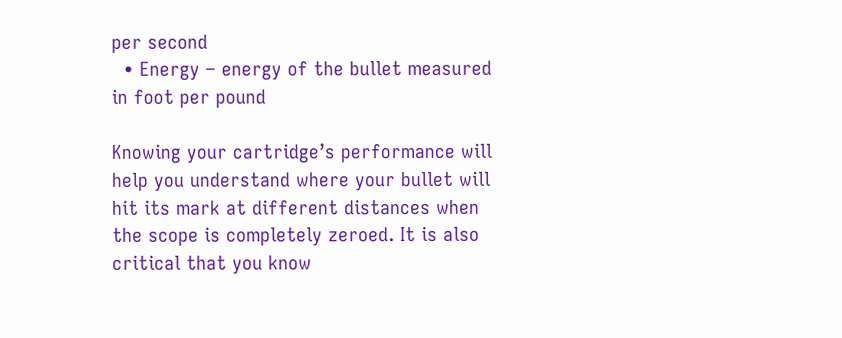per second
  • Energy – energy of the bullet measured in foot per pound

Knowing your cartridge’s performance will help you understand where your bullet will hit its mark at different distances when the scope is completely zeroed. It is also critical that you know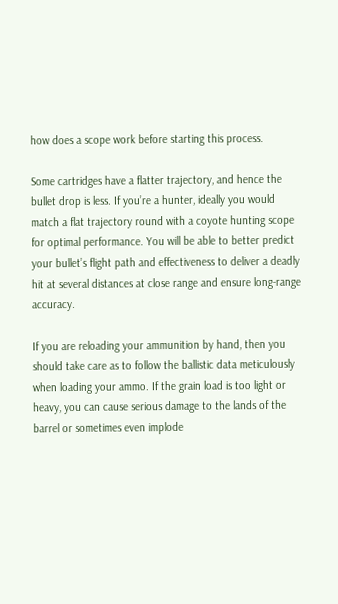how does a scope work before starting this process.

Some cartridges have a flatter trajectory, and hence the bullet drop is less. If you’re a hunter, ideally you would match a flat trajectory round with a coyote hunting scope for optimal performance. You will be able to better predict your bullet’s flight path and effectiveness to deliver a deadly hit at several distances at close range and ensure long-range accuracy.

If you are reloading your ammunition by hand, then you should take care as to follow the ballistic data meticulously when loading your ammo. If the grain load is too light or heavy, you can cause serious damage to the lands of the barrel or sometimes even implode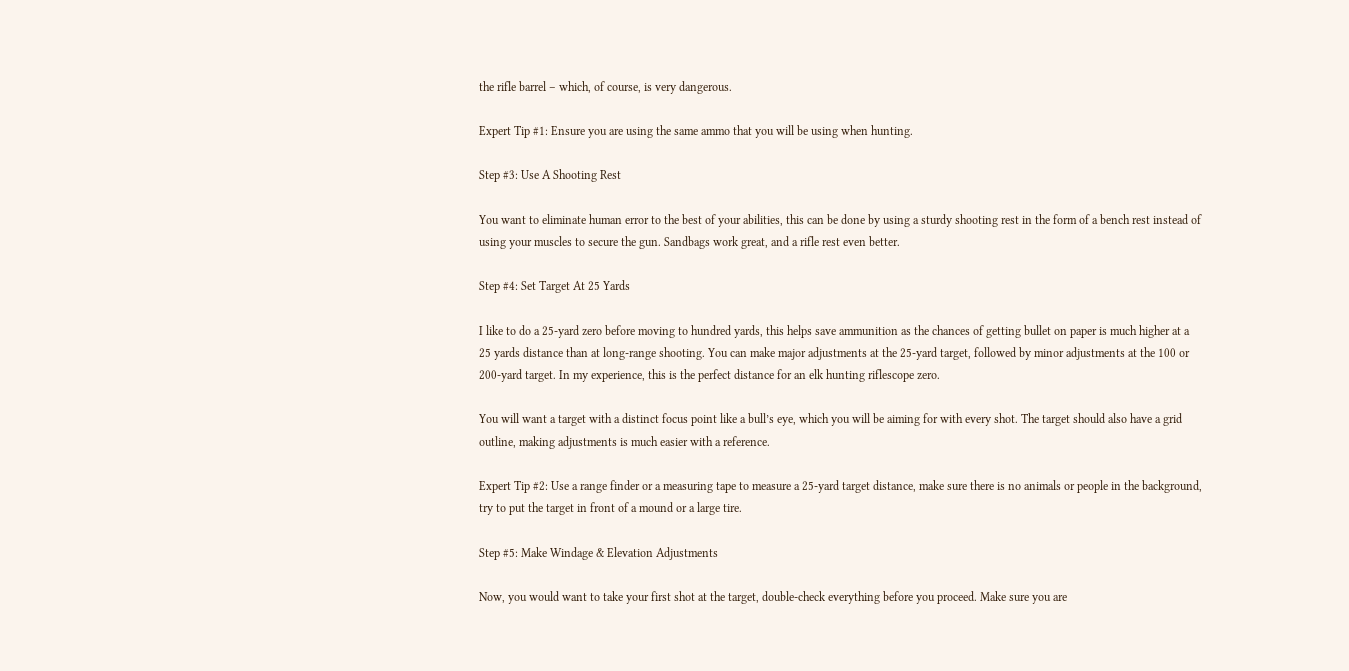the rifle barrel – which, of course, is very dangerous.

Expert Tip #1: Ensure you are using the same ammo that you will be using when hunting.

Step #3: Use A Shooting Rest

You want to eliminate human error to the best of your abilities, this can be done by using a sturdy shooting rest in the form of a bench rest instead of using your muscles to secure the gun. Sandbags work great, and a rifle rest even better.

Step #4: Set Target At 25 Yards

I like to do a 25-yard zero before moving to hundred yards, this helps save ammunition as the chances of getting bullet on paper is much higher at a 25 yards distance than at long-range shooting. You can make major adjustments at the 25-yard target, followed by minor adjustments at the 100 or 200-yard target. In my experience, this is the perfect distance for an elk hunting riflescope zero.

You will want a target with a distinct focus point like a bull’s eye, which you will be aiming for with every shot. The target should also have a grid outline, making adjustments is much easier with a reference.

Expert Tip #2: Use a range finder or a measuring tape to measure a 25-yard target distance, make sure there is no animals or people in the background, try to put the target in front of a mound or a large tire.

Step #5: Make Windage & Elevation Adjustments

Now, you would want to take your first shot at the target, double-check everything before you proceed. Make sure you are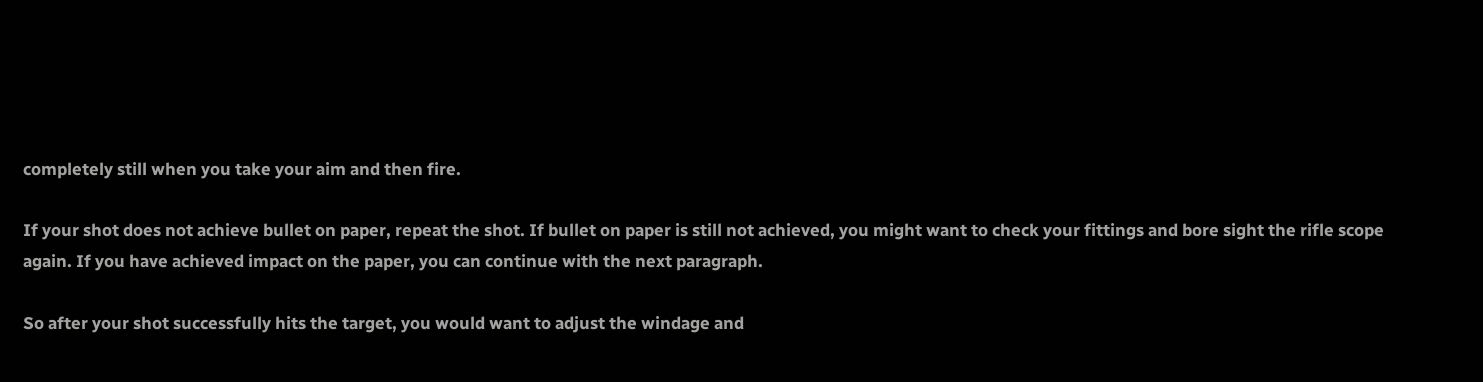completely still when you take your aim and then fire.

If your shot does not achieve bullet on paper, repeat the shot. If bullet on paper is still not achieved, you might want to check your fittings and bore sight the rifle scope again. If you have achieved impact on the paper, you can continue with the next paragraph.

So after your shot successfully hits the target, you would want to adjust the windage and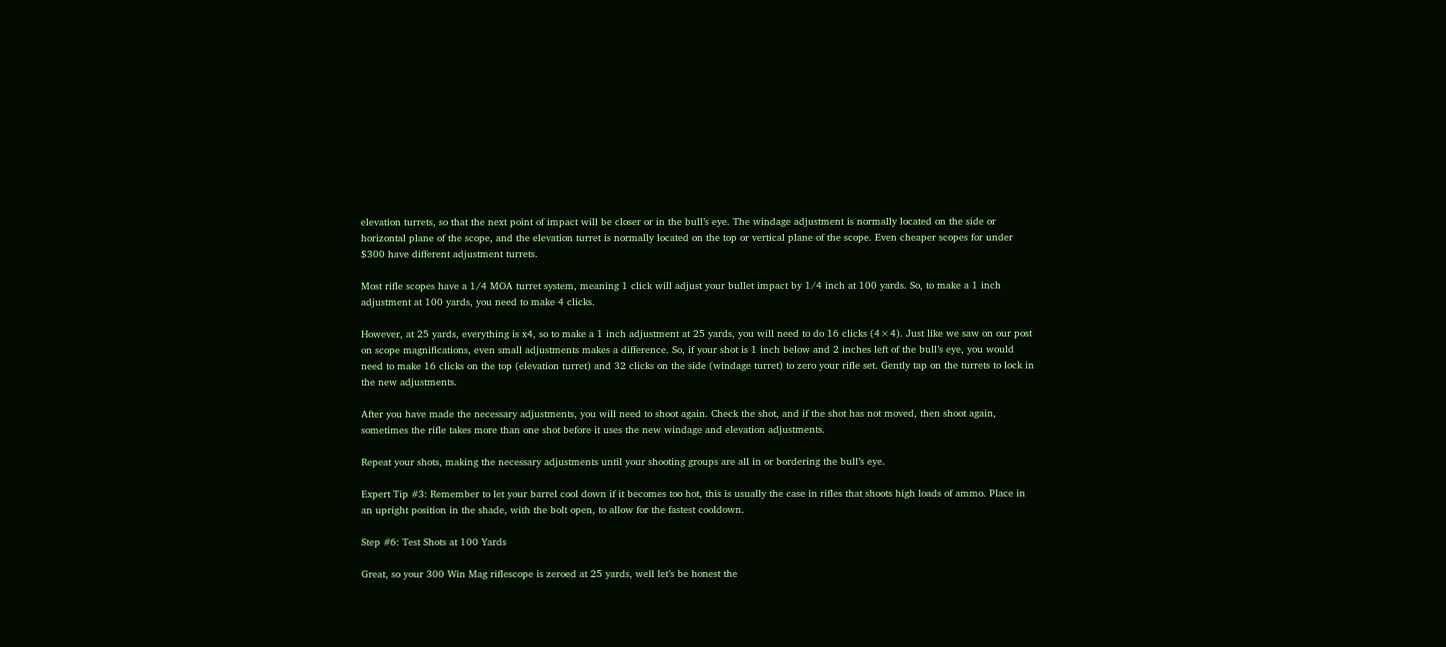elevation turrets, so that the next point of impact will be closer or in the bull’s eye. The windage adjustment is normally located on the side or horizontal plane of the scope, and the elevation turret is normally located on the top or vertical plane of the scope. Even cheaper scopes for under $300 have different adjustment turrets.

Most rifle scopes have a 1/4 MOA turret system, meaning 1 click will adjust your bullet impact by 1/4 inch at 100 yards. So, to make a 1 inch adjustment at 100 yards, you need to make 4 clicks.

However, at 25 yards, everything is x4, so to make a 1 inch adjustment at 25 yards, you will need to do 16 clicks (4×4). Just like we saw on our post on scope magnifications, even small adjustments makes a difference. So, if your shot is 1 inch below and 2 inches left of the bull’s eye, you would need to make 16 clicks on the top (elevation turret) and 32 clicks on the side (windage turret) to zero your rifle set. Gently tap on the turrets to lock in the new adjustments.

After you have made the necessary adjustments, you will need to shoot again. Check the shot, and if the shot has not moved, then shoot again, sometimes the rifle takes more than one shot before it uses the new windage and elevation adjustments.

Repeat your shots, making the necessary adjustments until your shooting groups are all in or bordering the bull’s eye.

Expert Tip #3: Remember to let your barrel cool down if it becomes too hot, this is usually the case in rifles that shoots high loads of ammo. Place in an upright position in the shade, with the bolt open, to allow for the fastest cooldown.

Step #6: Test Shots at 100 Yards

Great, so your 300 Win Mag riflescope is zeroed at 25 yards, well let’s be honest the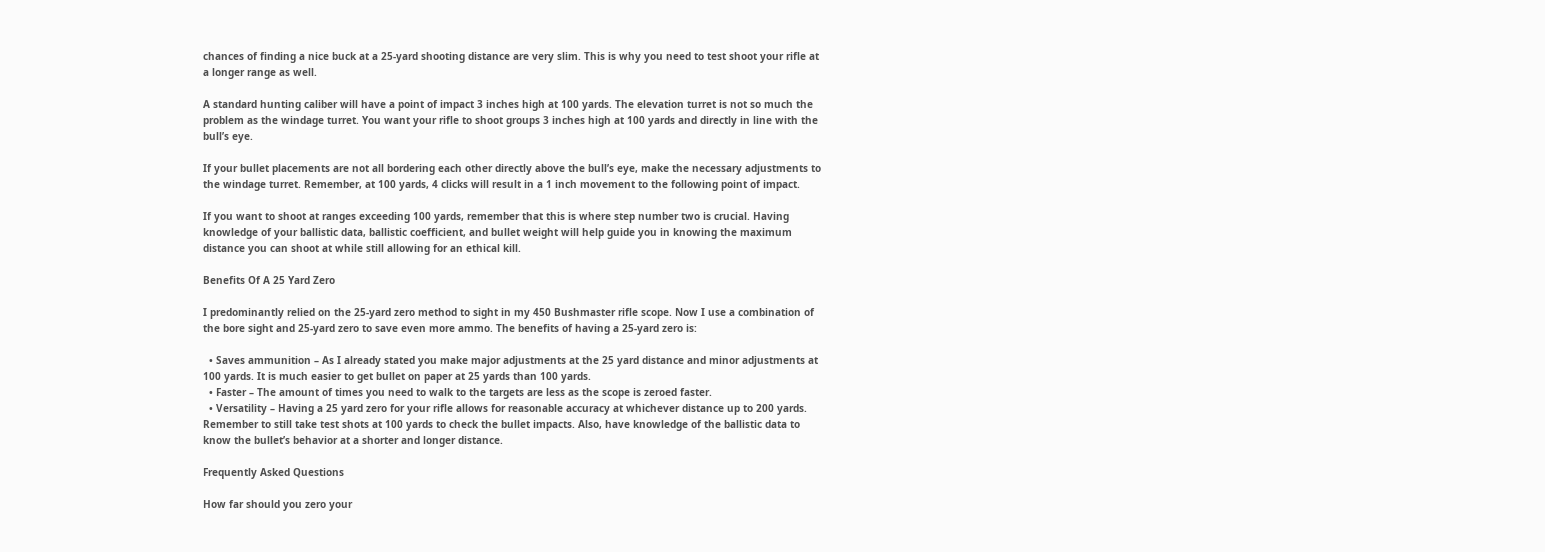chances of finding a nice buck at a 25-yard shooting distance are very slim. This is why you need to test shoot your rifle at a longer range as well.

A standard hunting caliber will have a point of impact 3 inches high at 100 yards. The elevation turret is not so much the problem as the windage turret. You want your rifle to shoot groups 3 inches high at 100 yards and directly in line with the bull’s eye.

If your bullet placements are not all bordering each other directly above the bull’s eye, make the necessary adjustments to the windage turret. Remember, at 100 yards, 4 clicks will result in a 1 inch movement to the following point of impact.

If you want to shoot at ranges exceeding 100 yards, remember that this is where step number two is crucial. Having knowledge of your ballistic data, ballistic coefficient, and bullet weight will help guide you in knowing the maximum distance you can shoot at while still allowing for an ethical kill.

Benefits Of A 25 Yard Zero

I predominantly relied on the 25-yard zero method to sight in my 450 Bushmaster rifle scope. Now I use a combination of the bore sight and 25-yard zero to save even more ammo. The benefits of having a 25-yard zero is:

  • Saves ammunition – As I already stated you make major adjustments at the 25 yard distance and minor adjustments at 100 yards. It is much easier to get bullet on paper at 25 yards than 100 yards.
  • Faster – The amount of times you need to walk to the targets are less as the scope is zeroed faster.
  • Versatility – Having a 25 yard zero for your rifle allows for reasonable accuracy at whichever distance up to 200 yards. Remember to still take test shots at 100 yards to check the bullet impacts. Also, have knowledge of the ballistic data to know the bullet’s behavior at a shorter and longer distance.

Frequently Asked Questions

How far should you zero your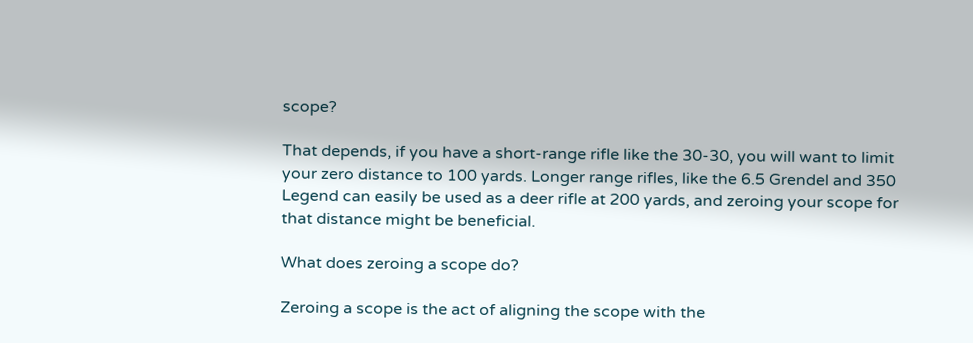scope?

That depends, if you have a short-range rifle like the 30-30, you will want to limit your zero distance to 100 yards. Longer range rifles, like the 6.5 Grendel and 350 Legend can easily be used as a deer rifle at 200 yards, and zeroing your scope for that distance might be beneficial.

What does zeroing a scope do?

Zeroing a scope is the act of aligning the scope with the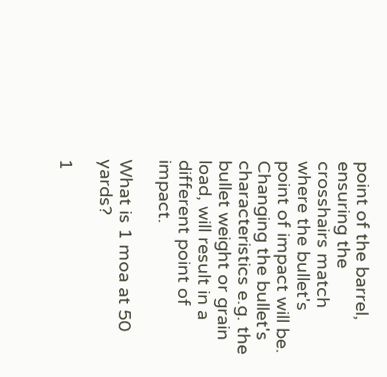point of the barrel, ensuring the crosshairs match where the bullet's point of impact will be. Changing the bullet's characteristics e.g. the bullet weight or grain load, will result in a different point of impact.

What is 1 moa at 50 yards?

1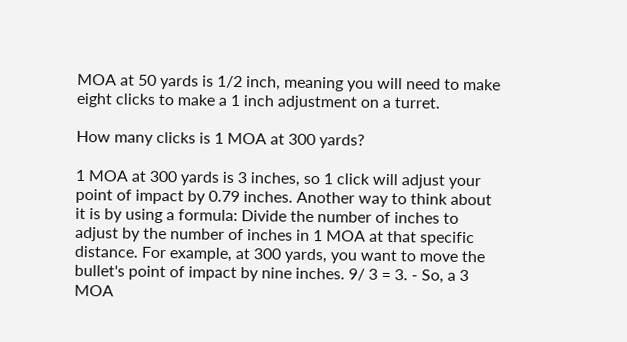MOA at 50 yards is 1/2 inch, meaning you will need to make eight clicks to make a 1 inch adjustment on a turret.

How many clicks is 1 MOA at 300 yards?

1 MOA at 300 yards is 3 inches, so 1 click will adjust your point of impact by 0.79 inches. Another way to think about it is by using a formula: Divide the number of inches to adjust by the number of inches in 1 MOA at that specific distance. For example, at 300 yards, you want to move the bullet's point of impact by nine inches. 9/ 3 = 3. - So, a 3 MOA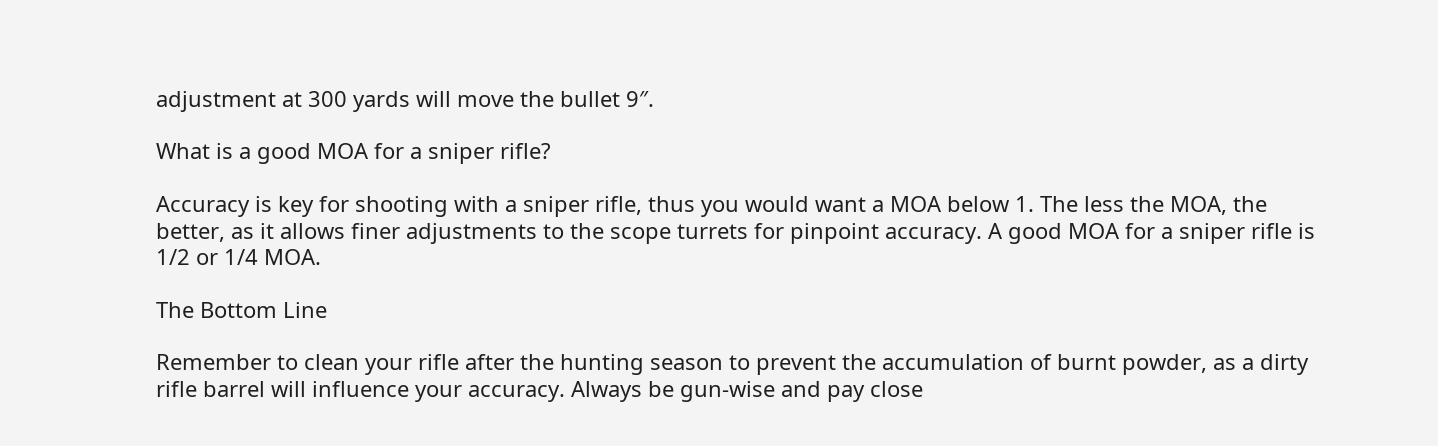adjustment at 300 yards will move the bullet 9″.

What is a good MOA for a sniper rifle?

Accuracy is key for shooting with a sniper rifle, thus you would want a MOA below 1. The less the MOA, the better, as it allows finer adjustments to the scope turrets for pinpoint accuracy. A good MOA for a sniper rifle is 1/2 or 1/4 MOA.

The Bottom Line

Remember to clean your rifle after the hunting season to prevent the accumulation of burnt powder, as a dirty rifle barrel will influence your accuracy. Always be gun-wise and pay close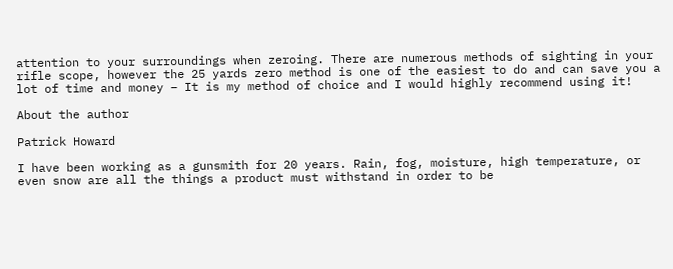attention to your surroundings when zeroing. There are numerous methods of sighting in your rifle scope, however the 25 yards zero method is one of the easiest to do and can save you a lot of time and money – It is my method of choice and I would highly recommend using it!

About the author

Patrick Howard

I have been working as a gunsmith for 20 years. Rain, fog, moisture, high temperature, or even snow are all the things a product must withstand in order to be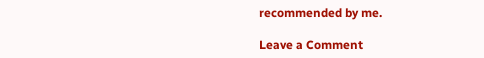recommended by me.

Leave a Comment